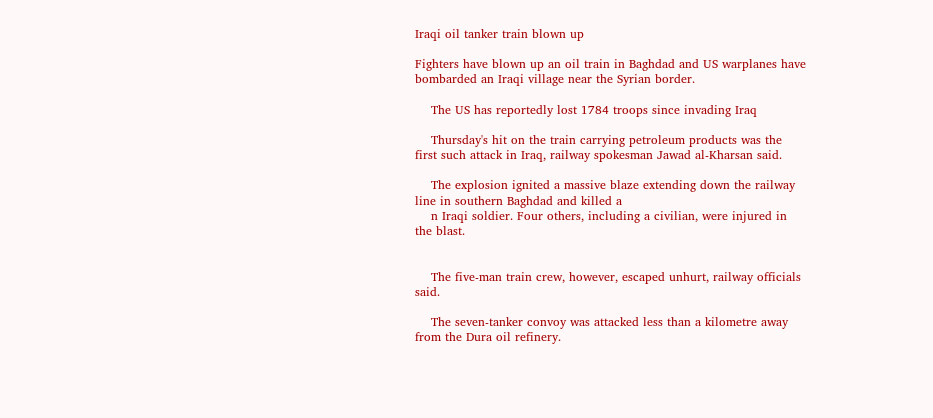Iraqi oil tanker train blown up

Fighters have blown up an oil train in Baghdad and US warplanes have bombarded an Iraqi village near the Syrian border.

    The US has reportedly lost 1784 troops since invading Iraq

    Thursday's hit on the train carrying petroleum products was the first such attack in Iraq, railway spokesman Jawad al-Kharsan said.

    The explosion ignited a massive blaze extending down the railway line in southern Baghdad and killed a
    n Iraqi soldier. Four others, including a civilian, were injured in the blast.


    The five-man train crew, however, escaped unhurt, railway officials said.

    The seven-tanker convoy was attacked less than a kilometre away from the Dura oil refinery.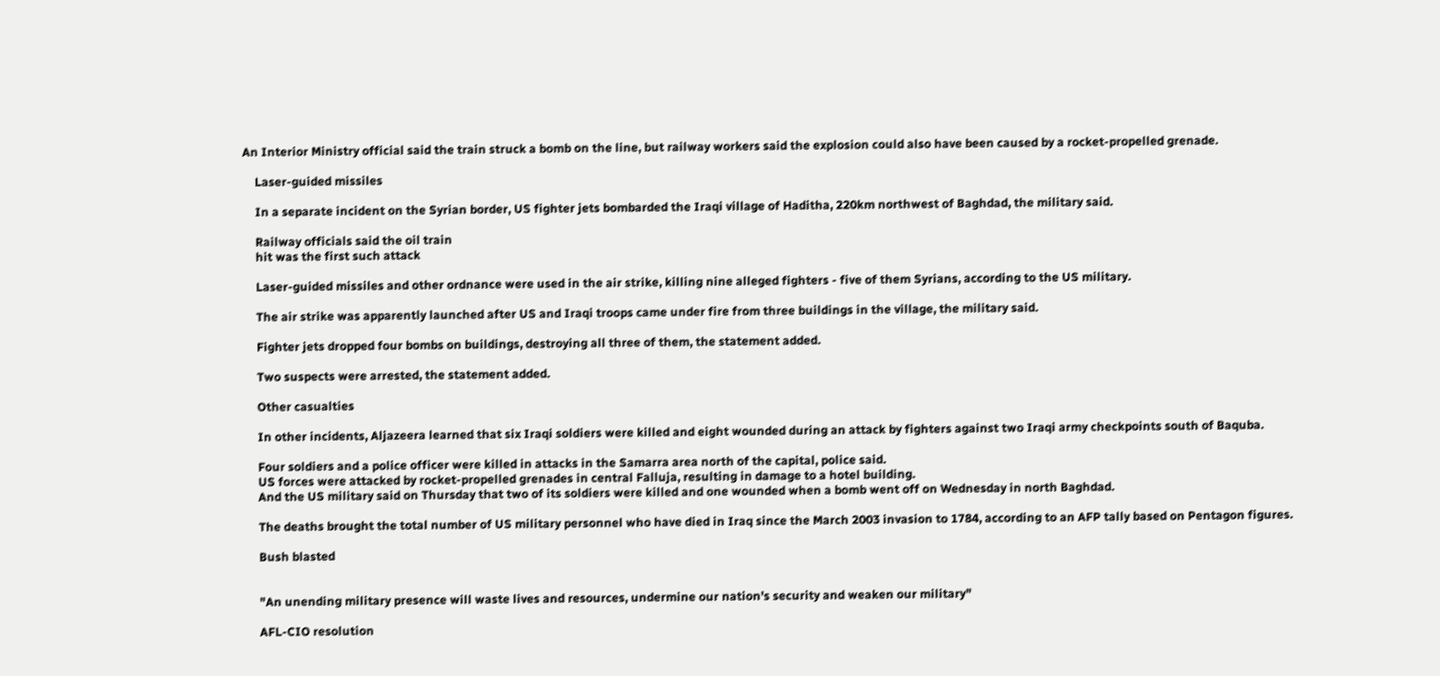An Interior Ministry official said the train struck a bomb on the line, but railway workers said the explosion could also have been caused by a rocket-propelled grenade.

    Laser-guided missiles

    In a separate incident on the Syrian border, US fighter jets bombarded the Iraqi village of Haditha, 220km northwest of Baghdad, the military said.

    Railway officials said the oil train
    hit was the first such attack

    Laser-guided missiles and other ordnance were used in the air strike, killing nine alleged fighters - five of them Syrians, according to the US military.

    The air strike was apparently launched after US and Iraqi troops came under fire from three buildings in the village, the military said.

    Fighter jets dropped four bombs on buildings, destroying all three of them, the statement added.

    Two suspects were arrested, the statement added.

    Other casualties

    In other incidents, Aljazeera learned that six Iraqi soldiers were killed and eight wounded during an attack by fighters against two Iraqi army checkpoints south of Baquba.

    Four soldiers and a police officer were killed in attacks in the Samarra area north of the capital, police said.
    US forces were attacked by rocket-propelled grenades in central Falluja, resulting in damage to a hotel building.
    And the US military said on Thursday that two of its soldiers were killed and one wounded when a bomb went off on Wednesday in north Baghdad.

    The deaths brought the total number of US military personnel who have died in Iraq since the March 2003 invasion to 1784, according to an AFP tally based on Pentagon figures.

    Bush blasted


    "An unending military presence will waste lives and resources, undermine our nation's security and weaken our military"

    AFL-CIO resolution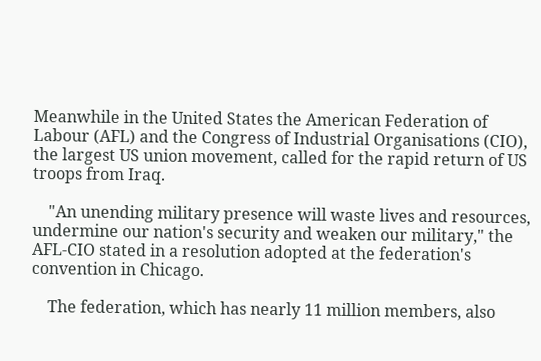Meanwhile in the United States the American Federation of Labour (AFL) and the Congress of Industrial Organisations (CIO), the largest US union movement, called for the rapid return of US troops from Iraq.

    "An unending military presence will waste lives and resources, undermine our nation's security and weaken our military," the AFL-CIO stated in a resolution adopted at the federation's convention in Chicago.

    The federation, which has nearly 11 million members, also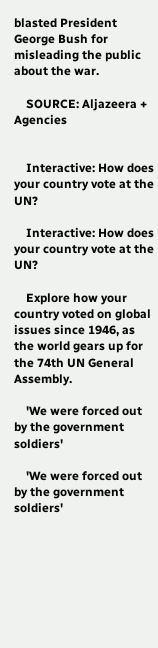blasted President George Bush for misleading the public about the war.

    SOURCE: Aljazeera + Agencies


    Interactive: How does your country vote at the UN?

    Interactive: How does your country vote at the UN?

    Explore how your country voted on global issues since 1946, as the world gears up for the 74th UN General Assembly.

    'We were forced out by the government soldiers'

    'We were forced out by the government soldiers'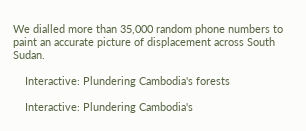We dialled more than 35,000 random phone numbers to paint an accurate picture of displacement across South Sudan.

    Interactive: Plundering Cambodia's forests

    Interactive: Plundering Cambodia's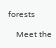forests

    Meet the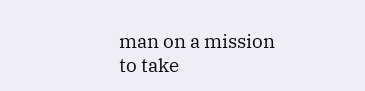man on a mission to take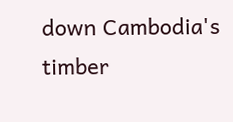down Cambodia's timber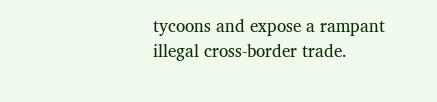tycoons and expose a rampant illegal cross-border trade.